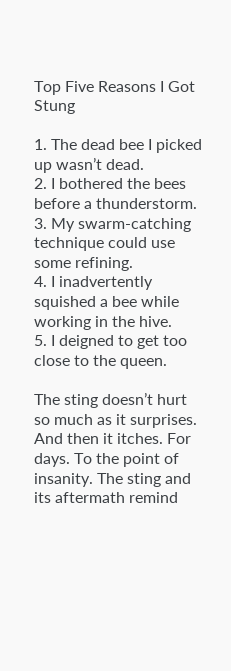Top Five Reasons I Got Stung

1. The dead bee I picked up wasn’t dead.
2. I bothered the bees before a thunderstorm.
3. My swarm-catching technique could use some refining.
4. I inadvertently squished a bee while working in the hive.
5. I deigned to get too close to the queen.

The sting doesn’t hurt so much as it surprises. And then it itches. For days. To the point of insanity. The sting and its aftermath remind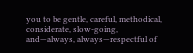you to be gentle, careful, methodical, considerate, slow-going, and—always, always—respectful of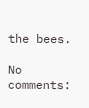the bees.

No comments: